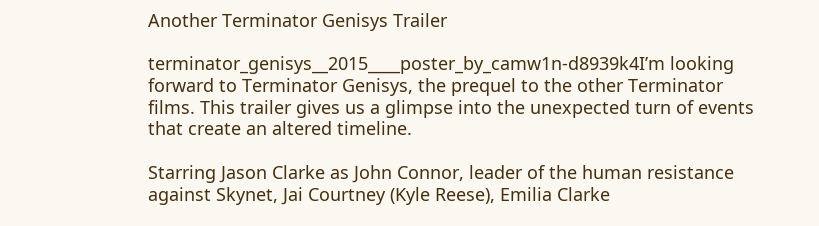Another Terminator Genisys Trailer

terminator_genisys__2015____poster_by_camw1n-d8939k4I’m looking forward to Terminator Genisys, the prequel to the other Terminator films. This trailer gives us a glimpse into the unexpected turn of events that create an altered timeline.

Starring Jason Clarke as John Connor, leader of the human resistance against Skynet, Jai Courtney (Kyle Reese), Emilia Clarke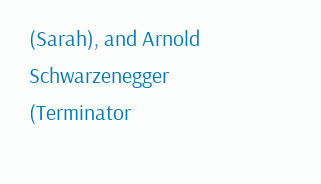(Sarah), and Arnold Schwarzenegger (Terminator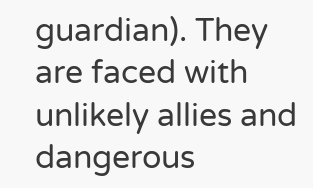guardian). They are faced with unlikely allies and dangerous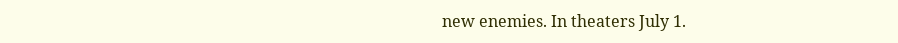new enemies. In theaters July 1.